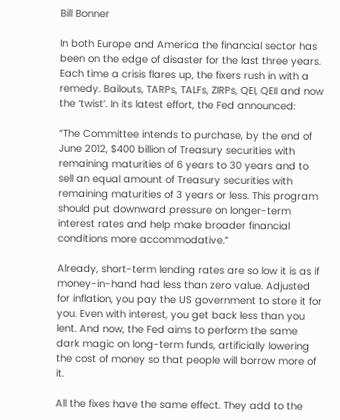Bill Bonner

In both Europe and America the financial sector has been on the edge of disaster for the last three years. Each time a crisis flares up, the fixers rush in with a remedy. Bailouts, TARPs, TALFs, ZIRPs, QEI, QEII and now the ‘twist’. In its latest effort, the Fed announced:

“The Committee intends to purchase, by the end of June 2012, $400 billion of Treasury securities with remaining maturities of 6 years to 30 years and to sell an equal amount of Treasury securities with remaining maturities of 3 years or less. This program should put downward pressure on longer-term interest rates and help make broader financial conditions more accommodative.”

Already, short-term lending rates are so low it is as if money-in-hand had less than zero value. Adjusted for inflation, you pay the US government to store it for you. Even with interest, you get back less than you lent. And now, the Fed aims to perform the same dark magic on long-term funds, artificially lowering the cost of money so that people will borrow more of it.

All the fixes have the same effect. They add to the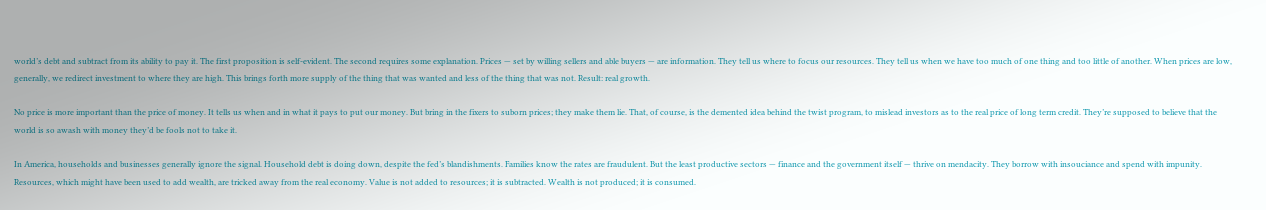world’s debt and subtract from its ability to pay it. The first proposition is self-evident. The second requires some explanation. Prices — set by willing sellers and able buyers — are information. They tell us where to focus our resources. They tell us when we have too much of one thing and too little of another. When prices are low, generally, we redirect investment to where they are high. This brings forth more supply of the thing that was wanted and less of the thing that was not. Result: real growth.

No price is more important than the price of money. It tells us when and in what it pays to put our money. But bring in the fixers to suborn prices; they make them lie. That, of course, is the demented idea behind the twist program, to mislead investors as to the real price of long term credit. They’re supposed to believe that the world is so awash with money they’d be fools not to take it.

In America, households and businesses generally ignore the signal. Household debt is doing down, despite the fed’s blandishments. Families know the rates are fraudulent. But the least productive sectors — finance and the government itself — thrive on mendacity. They borrow with insouciance and spend with impunity. Resources, which might have been used to add wealth, are tricked away from the real economy. Value is not added to resources; it is subtracted. Wealth is not produced; it is consumed.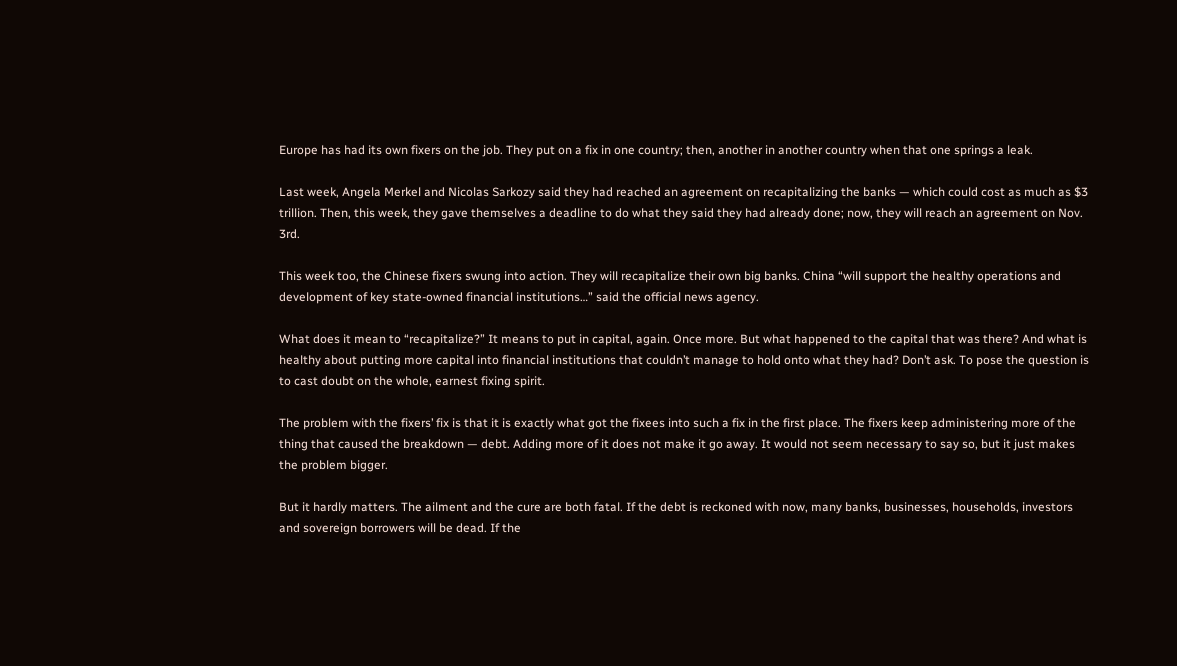Europe has had its own fixers on the job. They put on a fix in one country; then, another in another country when that one springs a leak.

Last week, Angela Merkel and Nicolas Sarkozy said they had reached an agreement on recapitalizing the banks — which could cost as much as $3 trillion. Then, this week, they gave themselves a deadline to do what they said they had already done; now, they will reach an agreement on Nov. 3rd.

This week too, the Chinese fixers swung into action. They will recapitalize their own big banks. China “will support the healthy operations and development of key state-owned financial institutions…” said the official news agency.

What does it mean to “recapitalize?” It means to put in capital, again. Once more. But what happened to the capital that was there? And what is healthy about putting more capital into financial institutions that couldn’t manage to hold onto what they had? Don’t ask. To pose the question is to cast doubt on the whole, earnest fixing spirit.

The problem with the fixers’ fix is that it is exactly what got the fixees into such a fix in the first place. The fixers keep administering more of the thing that caused the breakdown — debt. Adding more of it does not make it go away. It would not seem necessary to say so, but it just makes the problem bigger.

But it hardly matters. The ailment and the cure are both fatal. If the debt is reckoned with now, many banks, businesses, households, investors and sovereign borrowers will be dead. If the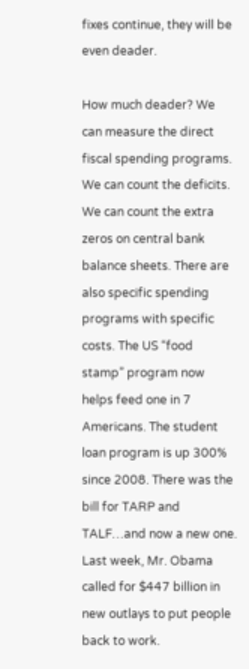fixes continue, they will be even deader.

How much deader? We can measure the direct fiscal spending programs. We can count the deficits. We can count the extra zeros on central bank balance sheets. There are also specific spending programs with specific costs. The US “food stamp” program now helps feed one in 7 Americans. The student loan program is up 300% since 2008. There was the bill for TARP and TALF…and now a new one. Last week, Mr. Obama called for $447 billion in new outlays to put people back to work.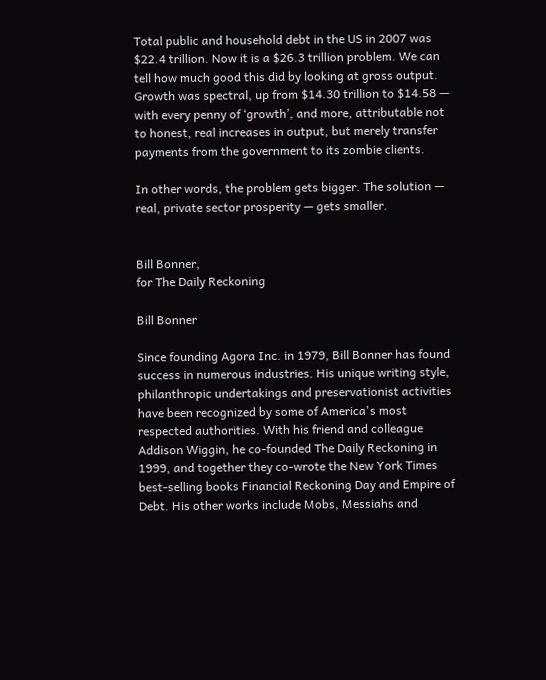Total public and household debt in the US in 2007 was $22.4 trillion. Now it is a $26.3 trillion problem. We can tell how much good this did by looking at gross output. Growth was spectral, up from $14.30 trillion to $14.58 — with every penny of ‘growth’, and more, attributable not to honest, real increases in output, but merely transfer payments from the government to its zombie clients.

In other words, the problem gets bigger. The solution — real, private sector prosperity — gets smaller.


Bill Bonner,
for The Daily Reckoning

Bill Bonner

Since founding Agora Inc. in 1979, Bill Bonner has found success in numerous industries. His unique writing style, philanthropic undertakings and preservationist activities have been recognized by some of America's most respected authorities. With his friend and colleague Addison Wiggin, he co-founded The Daily Reckoning in 1999, and together they co-wrote the New York Times best-selling books Financial Reckoning Day and Empire of Debt. His other works include Mobs, Messiahs and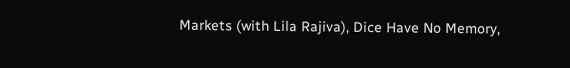Markets (with Lila Rajiva), Dice Have No Memory,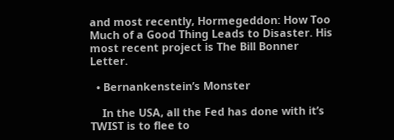and most recently, Hormegeddon: How Too Much of a Good Thing Leads to Disaster. His most recent project is The Bill Bonner Letter.

  • Bernankenstein’s Monster

    In the USA, all the Fed has done with it’s TWIST is to flee to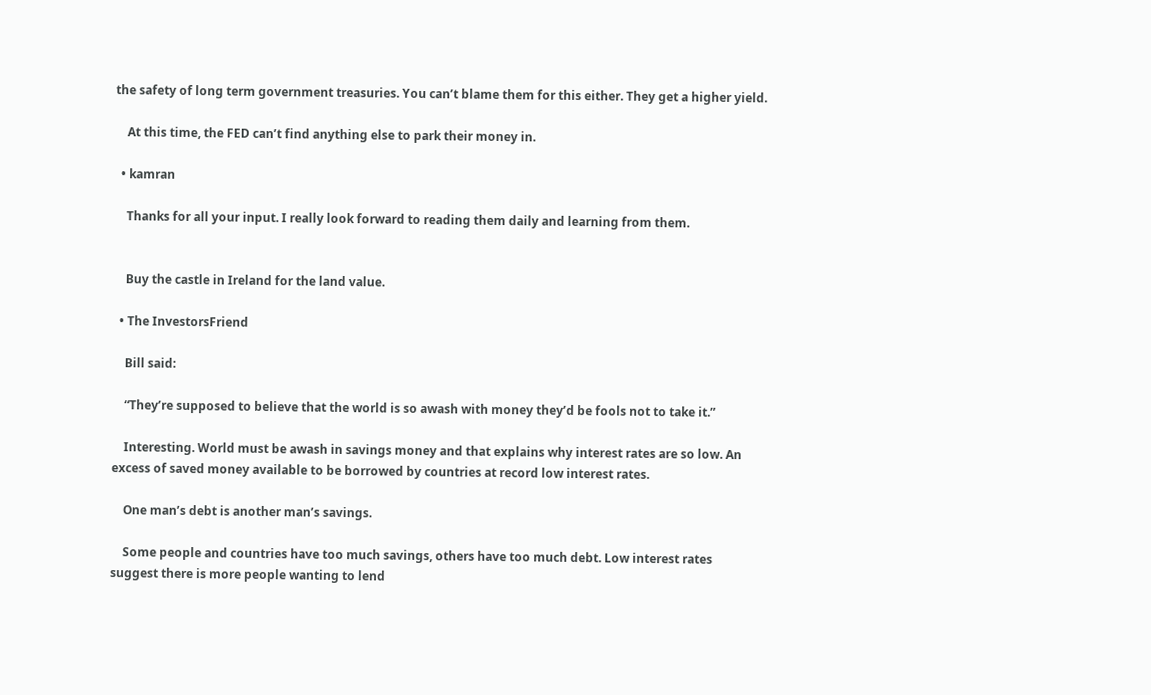the safety of long term government treasuries. You can’t blame them for this either. They get a higher yield.

    At this time, the FED can’t find anything else to park their money in.

  • kamran

    Thanks for all your input. I really look forward to reading them daily and learning from them.


    Buy the castle in Ireland for the land value.

  • The InvestorsFriend

    Bill said:

    “They’re supposed to believe that the world is so awash with money they’d be fools not to take it.”

    Interesting. World must be awash in savings money and that explains why interest rates are so low. An excess of saved money available to be borrowed by countries at record low interest rates.

    One man’s debt is another man’s savings.

    Some people and countries have too much savings, others have too much debt. Low interest rates suggest there is more people wanting to lend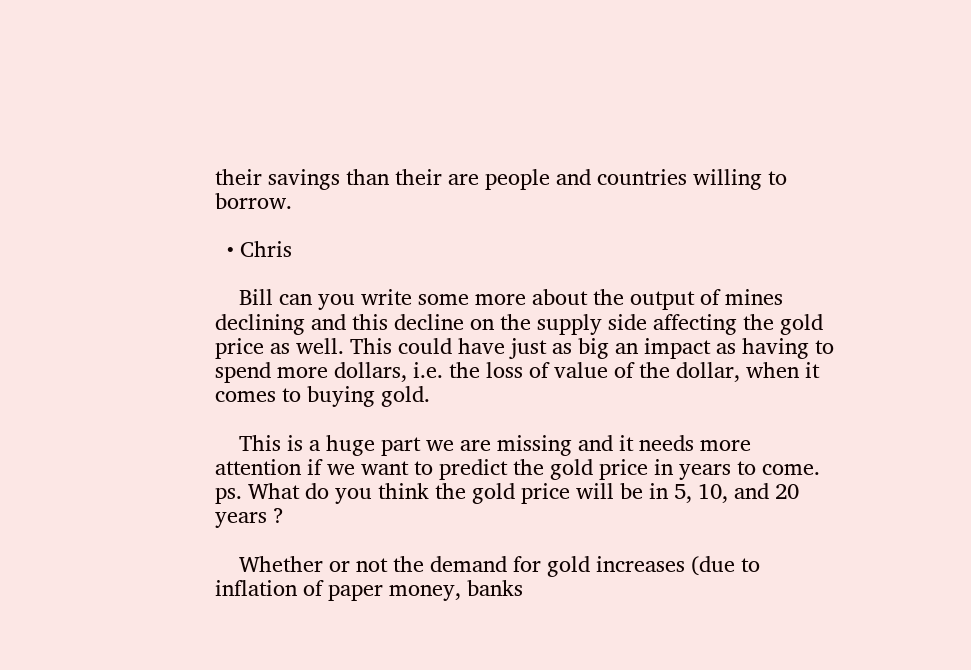their savings than their are people and countries willing to borrow.

  • Chris

    Bill can you write some more about the output of mines declining and this decline on the supply side affecting the gold price as well. This could have just as big an impact as having to spend more dollars, i.e. the loss of value of the dollar, when it comes to buying gold.

    This is a huge part we are missing and it needs more attention if we want to predict the gold price in years to come. ps. What do you think the gold price will be in 5, 10, and 20 years ?

    Whether or not the demand for gold increases (due to inflation of paper money, banks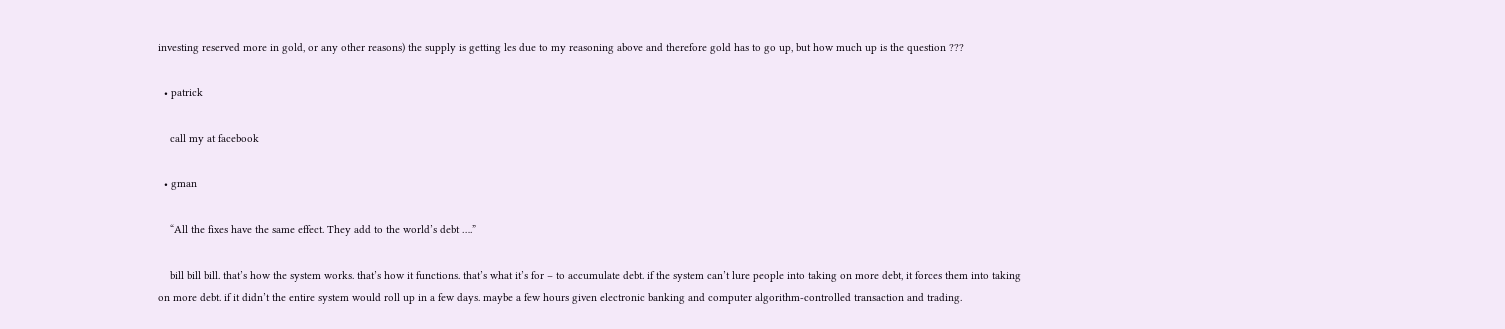investing reserved more in gold, or any other reasons) the supply is getting les due to my reasoning above and therefore gold has to go up, but how much up is the question ???

  • patrick

    call my at facebook

  • gman

    “All the fixes have the same effect. They add to the world’s debt ….”

    bill bill bill. that’s how the system works. that’s how it functions. that’s what it’s for – to accumulate debt. if the system can’t lure people into taking on more debt, it forces them into taking on more debt. if it didn’t the entire system would roll up in a few days. maybe a few hours given electronic banking and computer algorithm-controlled transaction and trading.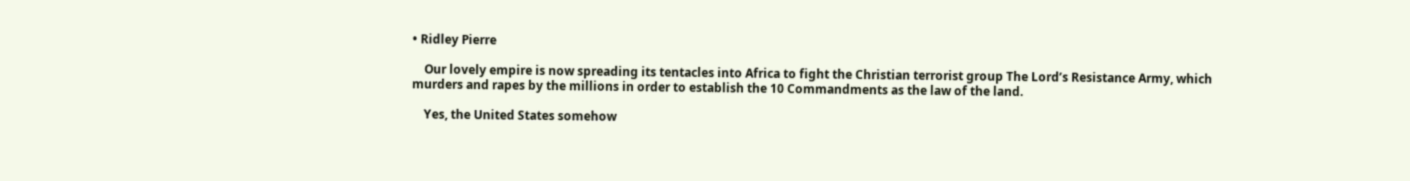• Ridley Pierre

    Our lovely empire is now spreading its tentacles into Africa to fight the Christian terrorist group The Lord’s Resistance Army, which murders and rapes by the millions in order to establish the 10 Commandments as the law of the land.

    Yes, the United States somehow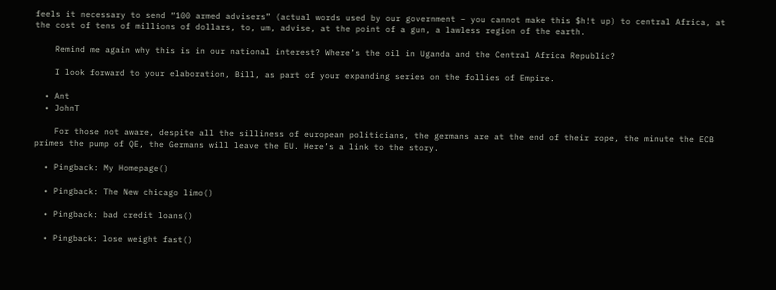feels it necessary to send “100 armed advisers” (actual words used by our government – you cannot make this $h!t up) to central Africa, at the cost of tens of millions of dollars, to, um, advise, at the point of a gun, a lawless region of the earth.

    Remind me again why this is in our national interest? Where’s the oil in Uganda and the Central Africa Republic?

    I look forward to your elaboration, Bill, as part of your expanding series on the follies of Empire.

  • Ant
  • JohnT

    For those not aware, despite all the silliness of european politicians, the germans are at the end of their rope, the minute the ECB primes the pump of QE, the Germans will leave the EU. Here’s a link to the story.

  • Pingback: My Homepage()

  • Pingback: The New chicago limo()

  • Pingback: bad credit loans()

  • Pingback: lose weight fast()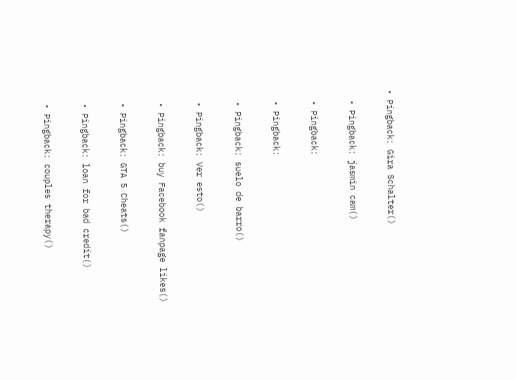• Pingback: Gira Schalter()

  • Pingback: jasmin cam()

  • Pingback:

  • Pingback:

  • Pingback: suelo de barro()

  • Pingback: Ver esto()

  • Pingback: buy Facebook fanpage likes()

  • Pingback: GTA 5 Cheats()

  • Pingback: loan for bad credit()

  • Pingback: couples therapy()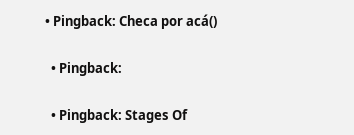• Pingback: Checa por acá()

  • Pingback:

  • Pingback: Stages Of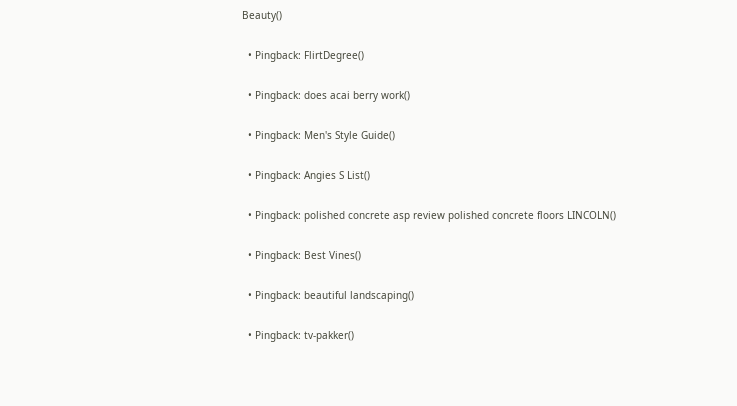Beauty()

  • Pingback: FlirtDegree()

  • Pingback: does acai berry work()

  • Pingback: Men's Style Guide()

  • Pingback: Angies S List()

  • Pingback: polished concrete asp review polished concrete floors LINCOLN()

  • Pingback: Best Vines()

  • Pingback: beautiful landscaping()

  • Pingback: tv-pakker()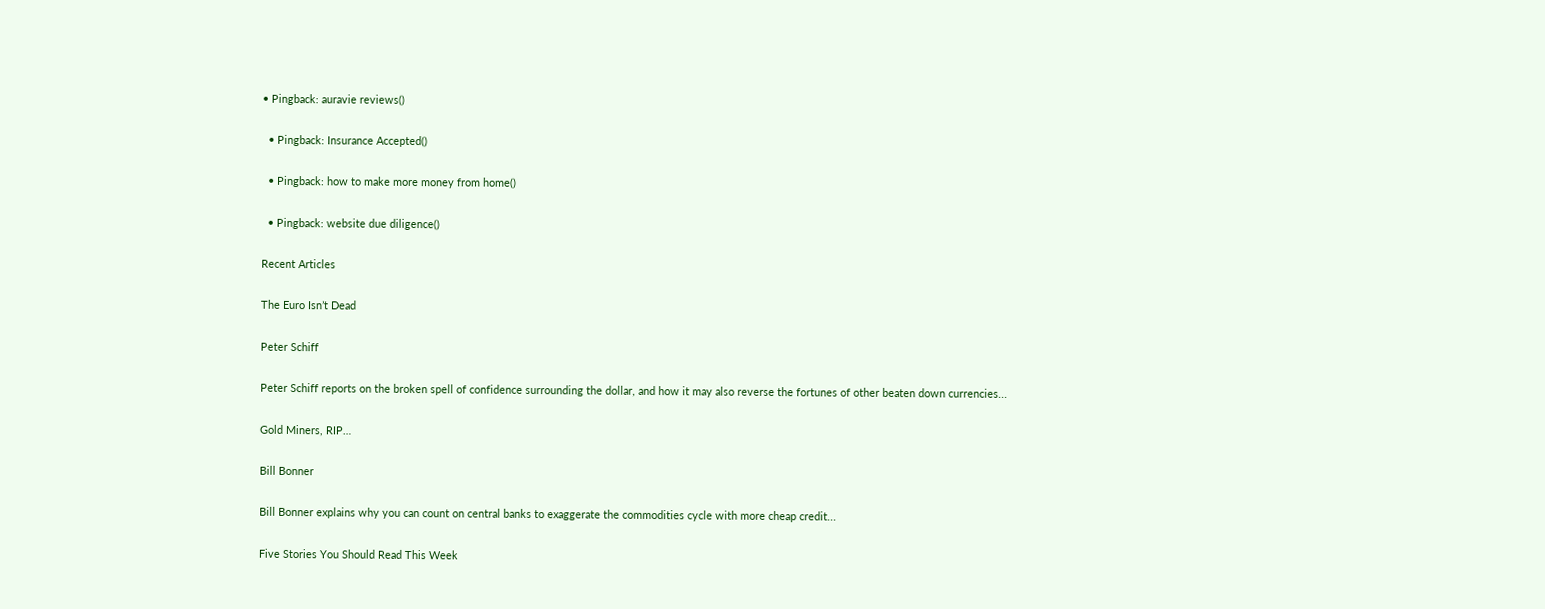• Pingback: auravie reviews()

  • Pingback: Insurance Accepted()

  • Pingback: how to make more money from home()

  • Pingback: website due diligence()

Recent Articles

The Euro Isn’t Dead

Peter Schiff

Peter Schiff reports on the broken spell of confidence surrounding the dollar, and how it may also reverse the fortunes of other beaten down currencies...

Gold Miners, RIP…

Bill Bonner

Bill Bonner explains why you can count on central banks to exaggerate the commodities cycle with more cheap credit...

Five Stories You Should Read This Week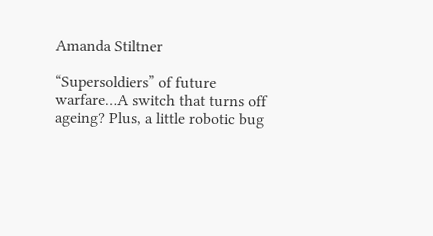Amanda Stiltner

“Supersoldiers” of future warfare…A switch that turns off ageing? Plus, a little robotic bug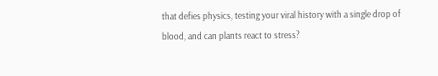that defies physics, testing your viral history with a single drop of blood, and can plants react to stress?